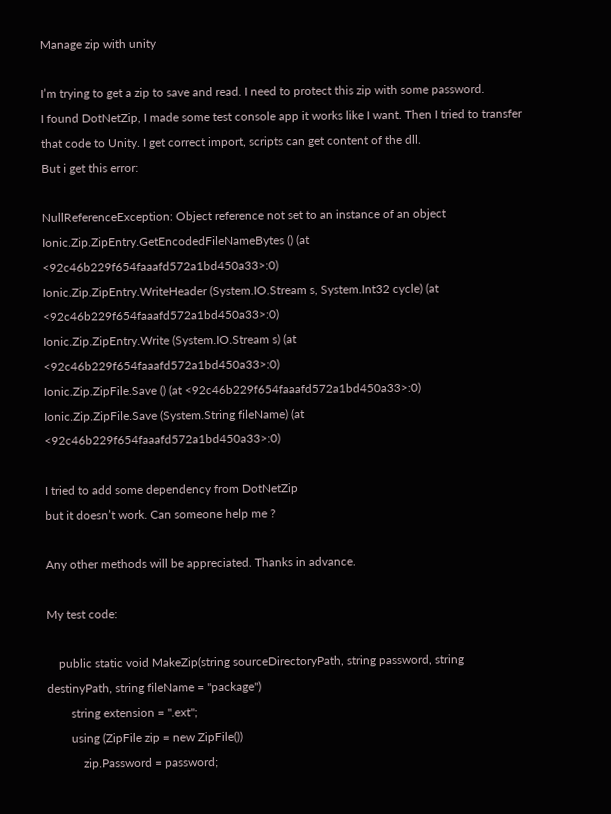Manage zip with unity

I’m trying to get a zip to save and read. I need to protect this zip with some password.
I found DotNetZip, I made some test console app it works like I want. Then I tried to transfer that code to Unity. I get correct import, scripts can get content of the dll.
But i get this error:

NullReferenceException: Object reference not set to an instance of an object
Ionic.Zip.ZipEntry.GetEncodedFileNameBytes () (at <92c46b229f654faaafd572a1bd450a33>:0)
Ionic.Zip.ZipEntry.WriteHeader (System.IO.Stream s, System.Int32 cycle) (at <92c46b229f654faaafd572a1bd450a33>:0)
Ionic.Zip.ZipEntry.Write (System.IO.Stream s) (at <92c46b229f654faaafd572a1bd450a33>:0)
Ionic.Zip.ZipFile.Save () (at <92c46b229f654faaafd572a1bd450a33>:0)
Ionic.Zip.ZipFile.Save (System.String fileName) (at <92c46b229f654faaafd572a1bd450a33>:0)

I tried to add some dependency from DotNetZip
but it doesn’t work. Can someone help me ?

Any other methods will be appreciated. Thanks in advance.

My test code:

    public static void MakeZip(string sourceDirectoryPath, string password, string destinyPath, string fileName = "package")
        string extension = ".ext";
        using (ZipFile zip = new ZipFile())
            zip.Password = password;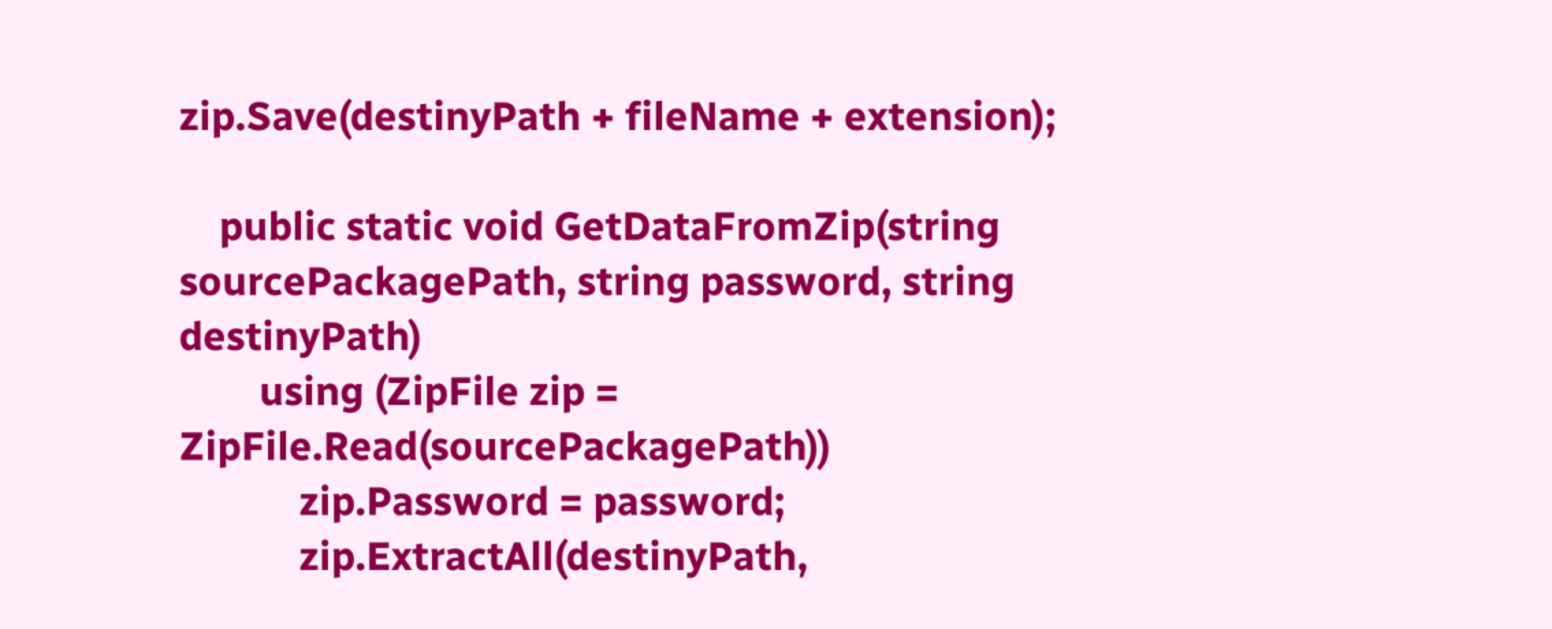zip.Save(destinyPath + fileName + extension);

    public static void GetDataFromZip(string sourcePackagePath, string password, string destinyPath)
        using (ZipFile zip = ZipFile.Read(sourcePackagePath))
            zip.Password = password;
            zip.ExtractAll(destinyPath,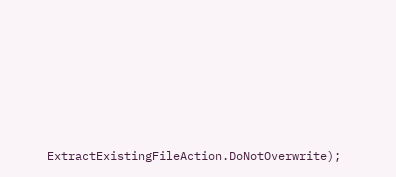ExtractExistingFileAction.DoNotOverwrite);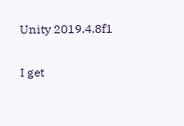Unity 2019.4.8f1

I get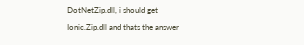DotNetZip.dll, i should get Ionic.Zip.dll and thats the answer